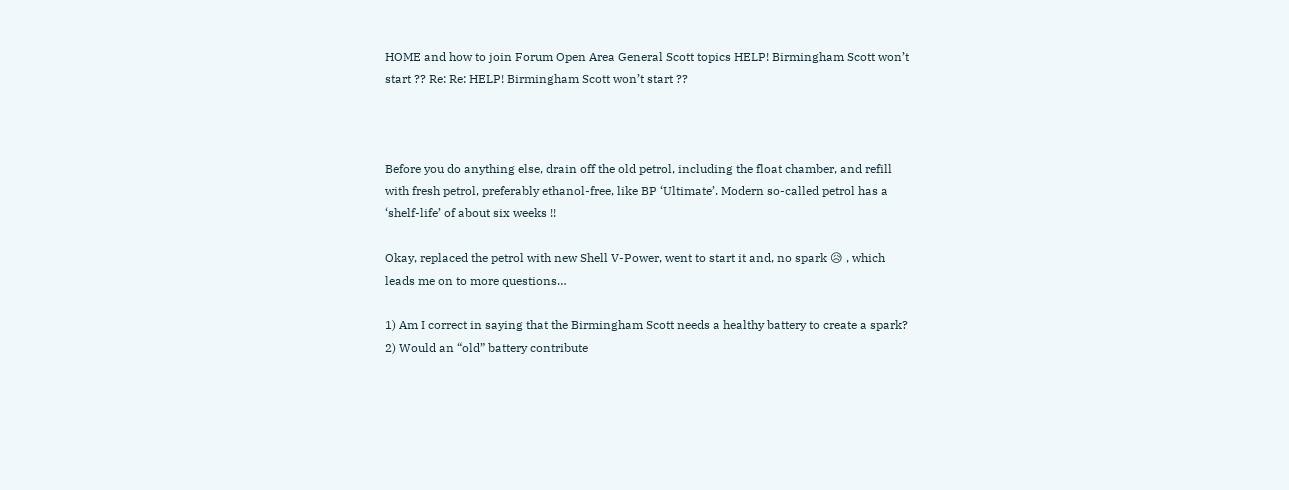HOME and how to join Forum Open Area General Scott topics HELP! Birmingham Scott won’t start ?? Re: Re: HELP! Birmingham Scott won’t start ??



Before you do anything else, drain off the old petrol, including the float chamber, and refill with fresh petrol, preferably ethanol-free, like BP ‘Ultimate’. Modern so-called petrol has a ‘shelf-life’ of about six weeks !!

Okay, replaced the petrol with new Shell V-Power, went to start it and, no spark 😥 , which leads me on to more questions…

1) Am I correct in saying that the Birmingham Scott needs a healthy battery to create a spark?
2) Would an “old” battery contribute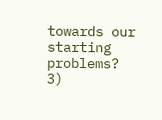towards our starting problems?
3)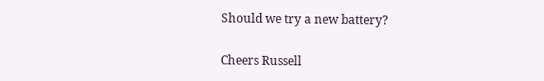Should we try a new battery?

Cheers Russell